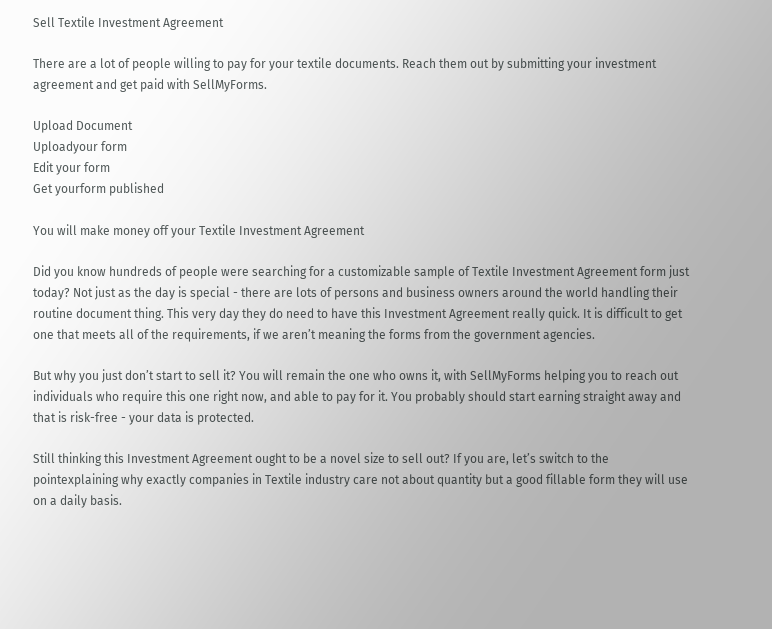Sell Textile Investment Agreement

There are a lot of people willing to pay for your textile documents. Reach them out by submitting your investment agreement and get paid with SellMyForms.

Upload Document
Uploadyour form
Edit your form
Get yourform published

You will make money off your Textile Investment Agreement

Did you know hundreds of people were searching for a customizable sample of Textile Investment Agreement form just today? Not just as the day is special - there are lots of persons and business owners around the world handling their routine document thing. This very day they do need to have this Investment Agreement really quick. It is difficult to get one that meets all of the requirements, if we aren’t meaning the forms from the government agencies.

But why you just don’t start to sell it? You will remain the one who owns it, with SellMyForms helping you to reach out individuals who require this one right now, and able to pay for it. You probably should start earning straight away and that is risk-free - your data is protected.

Still thinking this Investment Agreement ought to be a novel size to sell out? If you are, let’s switch to the pointexplaining why exactly companies in Textile industry care not about quantity but a good fillable form they will use on a daily basis.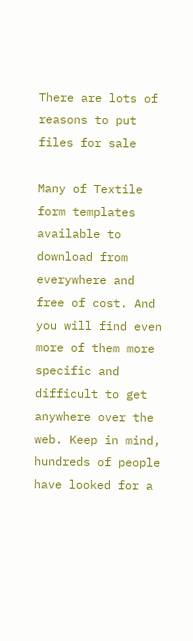There are lots of reasons to put files for sale

Many of Textile form templates available to download from everywhere and free of cost. And you will find even more of them more specific and difficult to get anywhere over the web. Keep in mind, hundreds of people have looked for a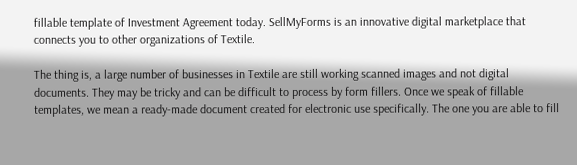fillable template of Investment Agreement today. SellMyForms is an innovative digital marketplace that connects you to other organizations of Textile.

The thing is, a large number of businesses in Textile are still working scanned images and not digital documents. They may be tricky and can be difficult to process by form fillers. Once we speak of fillable templates, we mean a ready-made document created for electronic use specifically. The one you are able to fill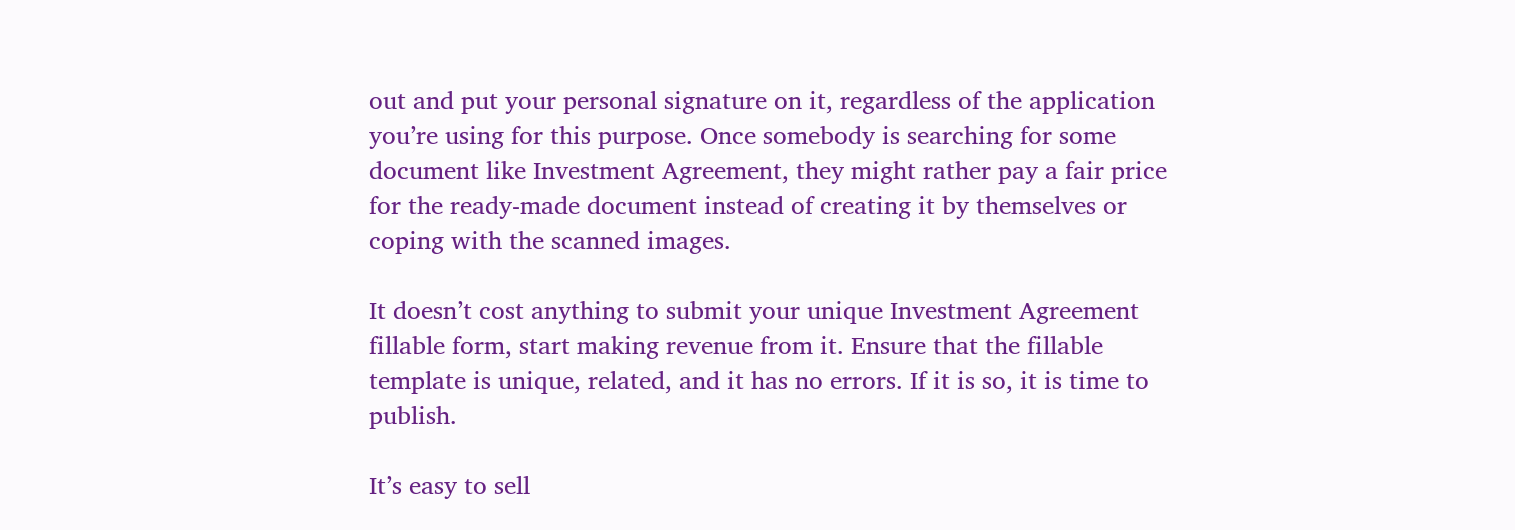out and put your personal signature on it, regardless of the application you’re using for this purpose. Once somebody is searching for some document like Investment Agreement, they might rather pay a fair price for the ready-made document instead of creating it by themselves or coping with the scanned images.

It doesn’t cost anything to submit your unique Investment Agreement fillable form, start making revenue from it. Ensure that the fillable template is unique, related, and it has no errors. If it is so, it is time to publish.

It’s easy to sell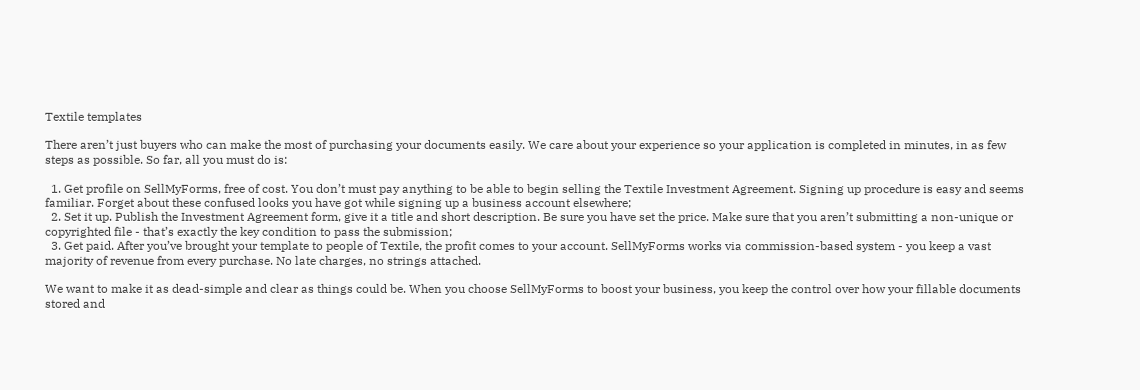Textile templates

There aren’t just buyers who can make the most of purchasing your documents easily. We care about your experience so your application is completed in minutes, in as few steps as possible. So far, all you must do is:

  1. Get profile on SellMyForms, free of cost. You don’t must pay anything to be able to begin selling the Textile Investment Agreement. Signing up procedure is easy and seems familiar. Forget about these confused looks you have got while signing up a business account elsewhere;
  2. Set it up. Publish the Investment Agreement form, give it a title and short description. Be sure you have set the price. Make sure that you aren’t submitting a non-unique or copyrighted file - that’s exactly the key condition to pass the submission;
  3. Get paid. After you’ve brought your template to people of Textile, the profit comes to your account. SellMyForms works via commission-based system - you keep a vast majority of revenue from every purchase. No late charges, no strings attached.

We want to make it as dead-simple and clear as things could be. When you choose SellMyForms to boost your business, you keep the control over how your fillable documents stored and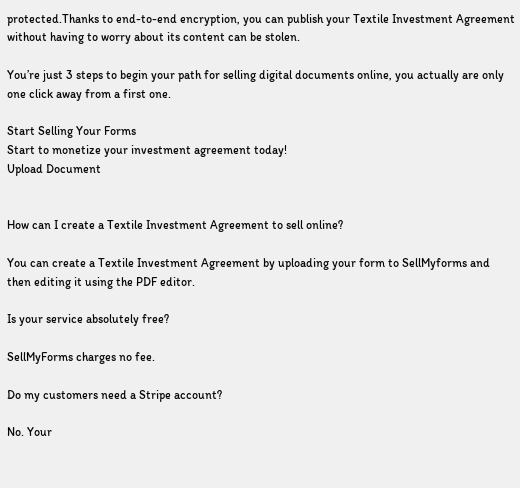protected.Thanks to end-to-end encryption, you can publish your Textile Investment Agreement without having to worry about its content can be stolen.

You’re just 3 steps to begin your path for selling digital documents online, you actually are only one click away from a first one.

Start Selling Your Forms
Start to monetize your investment agreement today!
Upload Document


How can I create a Textile Investment Agreement to sell online?

You can create a Textile Investment Agreement by uploading your form to SellMyforms and then editing it using the PDF editor.

Is your service absolutely free?

SellMyForms charges no fee.

Do my customers need a Stripe account?

No. Your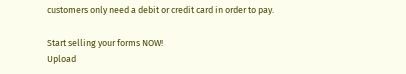customers only need a debit or credit card in order to pay.

Start selling your forms NOW!
Upload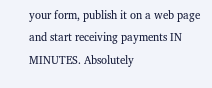your form, publish it on a web page and start receiving payments IN MINUTES. Absolutely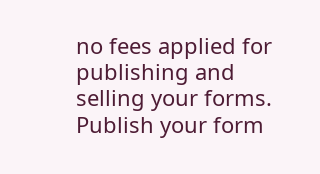no fees applied for publishing and selling your forms.
Publish your form